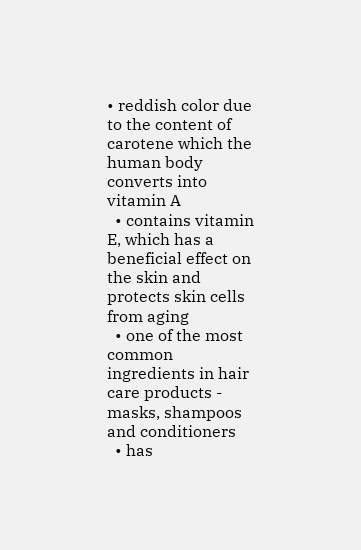• reddish color due to the content of carotene which the human body converts into vitamin A
  • contains vitamin E, which has a beneficial effect on the skin and protects skin cells from aging
  • one of the most common ingredients in hair care products - masks, shampoos and conditioners
  • has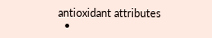antioxidant attributes
  •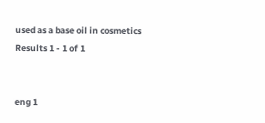used as a base oil in cosmetics
Results 1 - 1 of 1


eng 1